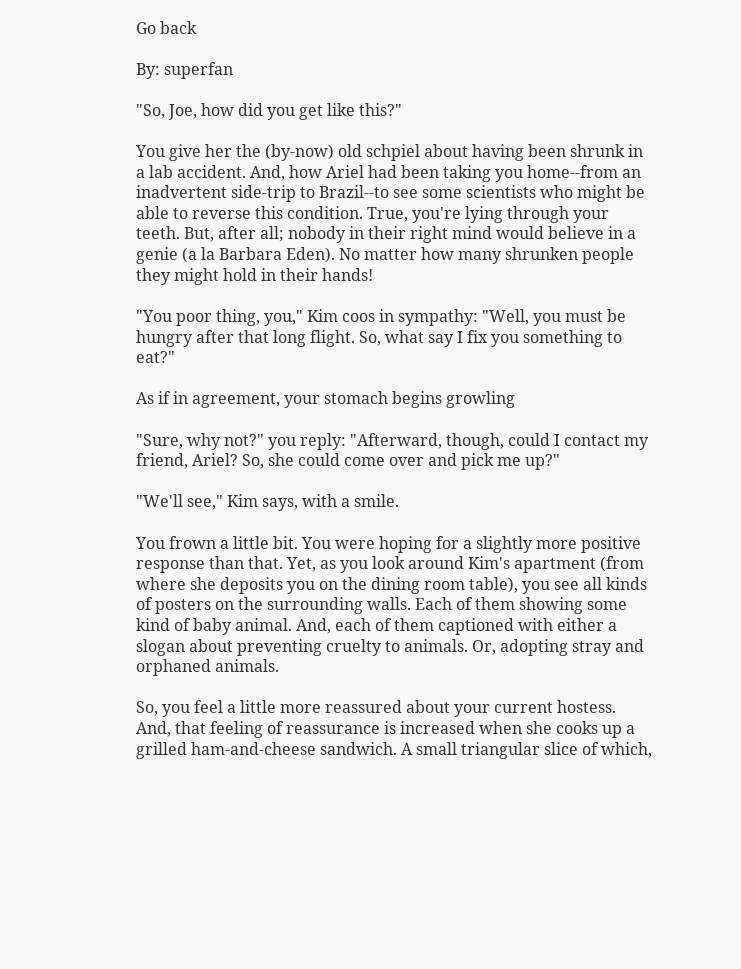Go back

By: superfan

"So, Joe, how did you get like this?"

You give her the (by-now) old schpiel about having been shrunk in a lab accident. And, how Ariel had been taking you home--from an inadvertent side-trip to Brazil--to see some scientists who might be able to reverse this condition. True, you're lying through your teeth. But, after all; nobody in their right mind would believe in a genie (a la Barbara Eden). No matter how many shrunken people they might hold in their hands!

"You poor thing, you," Kim coos in sympathy: "Well, you must be hungry after that long flight. So, what say I fix you something to eat?"

As if in agreement, your stomach begins growling

"Sure, why not?" you reply: "Afterward, though, could I contact my friend, Ariel? So, she could come over and pick me up?"

"We'll see," Kim says, with a smile.

You frown a little bit. You were hoping for a slightly more positive response than that. Yet, as you look around Kim's apartment (from where she deposits you on the dining room table), you see all kinds of posters on the surrounding walls. Each of them showing some kind of baby animal. And, each of them captioned with either a slogan about preventing cruelty to animals. Or, adopting stray and orphaned animals.

So, you feel a little more reassured about your current hostess. And, that feeling of reassurance is increased when she cooks up a grilled ham-and-cheese sandwich. A small triangular slice of which,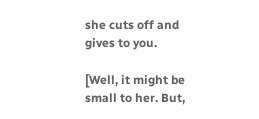she cuts off and gives to you.

[Well, it might be small to her. But,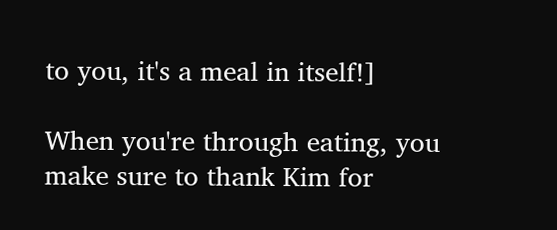to you, it's a meal in itself!]

When you're through eating, you make sure to thank Kim for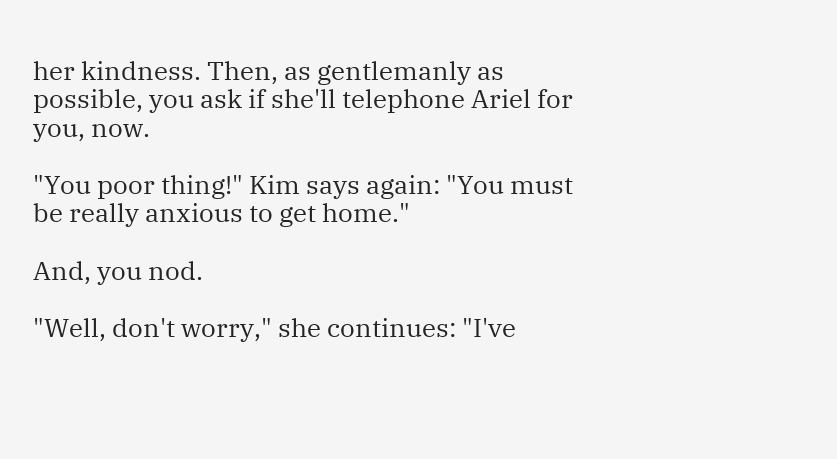her kindness. Then, as gentlemanly as possible, you ask if she'll telephone Ariel for you, now.

"You poor thing!" Kim says again: "You must be really anxious to get home."

And, you nod.

"Well, don't worry," she continues: "I've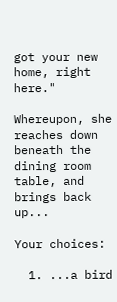got your new home, right here."

Whereupon, she reaches down beneath the dining room table, and brings back up...

Your choices:

  1. ...a bird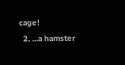cage!
  2. ...a hamster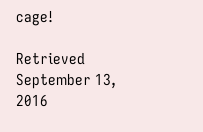cage!

Retrieved September 13, 2016